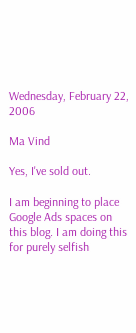Wednesday, February 22, 2006

Ma Vind

Yes, I've sold out.

I am beginning to place Google Ads spaces on this blog. I am doing this for purely selfish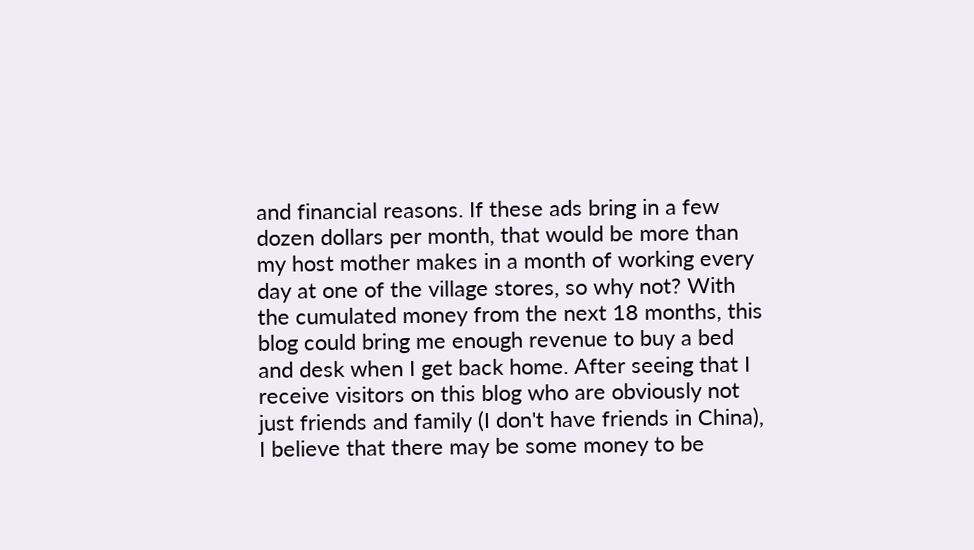and financial reasons. If these ads bring in a few dozen dollars per month, that would be more than my host mother makes in a month of working every day at one of the village stores, so why not? With the cumulated money from the next 18 months, this blog could bring me enough revenue to buy a bed and desk when I get back home. After seeing that I receive visitors on this blog who are obviously not just friends and family (I don't have friends in China), I believe that there may be some money to be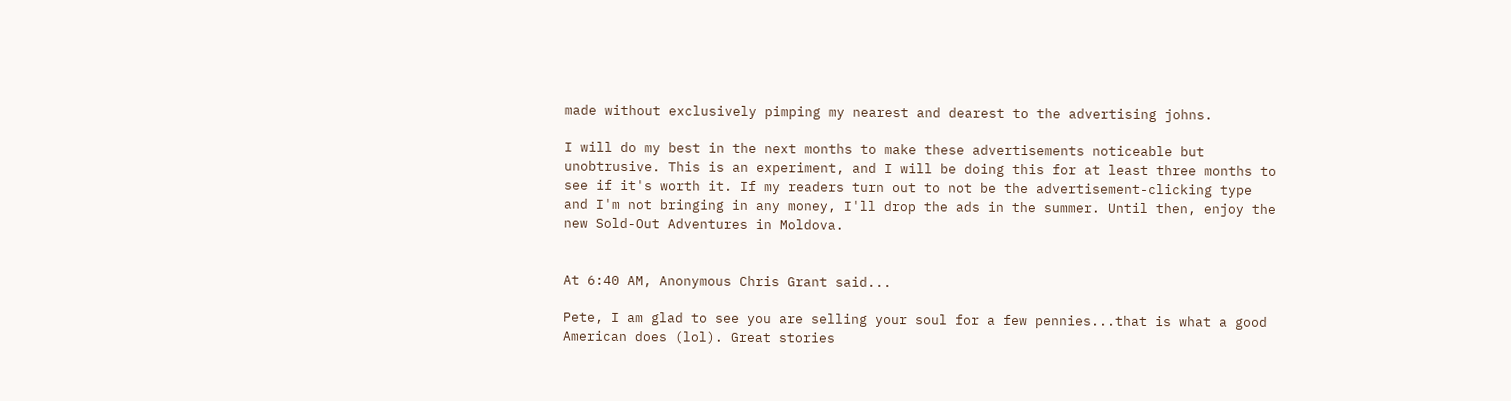made without exclusively pimping my nearest and dearest to the advertising johns.

I will do my best in the next months to make these advertisements noticeable but unobtrusive. This is an experiment, and I will be doing this for at least three months to see if it's worth it. If my readers turn out to not be the advertisement-clicking type and I'm not bringing in any money, I'll drop the ads in the summer. Until then, enjoy the new Sold-Out Adventures in Moldova.


At 6:40 AM, Anonymous Chris Grant said...

Pete, I am glad to see you are selling your soul for a few pennies...that is what a good American does (lol). Great stories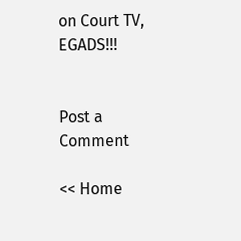on Court TV, EGADS!!!


Post a Comment

<< Home